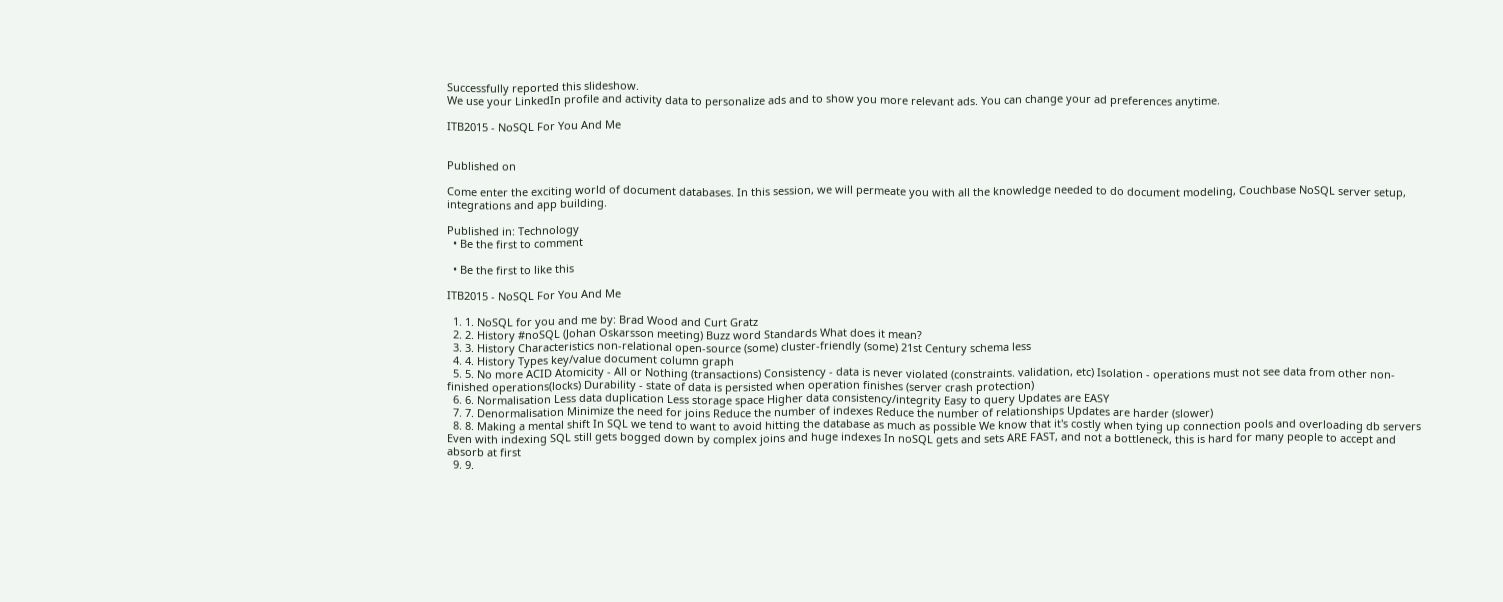Successfully reported this slideshow.
We use your LinkedIn profile and activity data to personalize ads and to show you more relevant ads. You can change your ad preferences anytime.

ITB2015 - NoSQL For You And Me


Published on

Come enter the exciting world of document databases. In this session, we will permeate you with all the knowledge needed to do document modeling, Couchbase NoSQL server setup, integrations and app building.

Published in: Technology
  • Be the first to comment

  • Be the first to like this

ITB2015 - NoSQL For You And Me

  1. 1. NoSQL for you and me by: Brad Wood and Curt Gratz
  2. 2. History #noSQL (Johan Oskarsson meeting) Buzz word Standards What does it mean?
  3. 3. History Characteristics non-relational open-source (some) cluster-friendly (some) 21st Century schema less
  4. 4. History Types key/value document column graph
  5. 5. No more ACID Atomicity - All or Nothing (transactions) Consistency - data is never violated (constraints. validation, etc) Isolation - operations must not see data from other non-finished operations(locks) Durability - state of data is persisted when operation finishes (server crash protection)
  6. 6. Normalisation Less data duplication Less storage space Higher data consistency/integrity Easy to query Updates are EASY
  7. 7. Denormalisation Minimize the need for joins Reduce the number of indexes Reduce the number of relationships Updates are harder (slower)
  8. 8. Making a mental shift In SQL we tend to want to avoid hitting the database as much as possible We know that it's costly when tying up connection pools and overloading db servers Even with indexing SQL still gets bogged down by complex joins and huge indexes In noSQL gets and sets ARE FAST, and not a bottleneck, this is hard for many people to accept and absorb at first
  9. 9.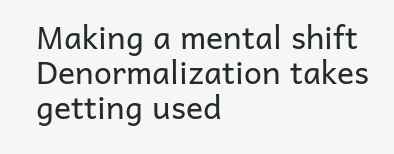Making a mental shift Denormalization takes getting used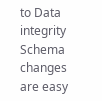to Data integrity Schema changes are easy